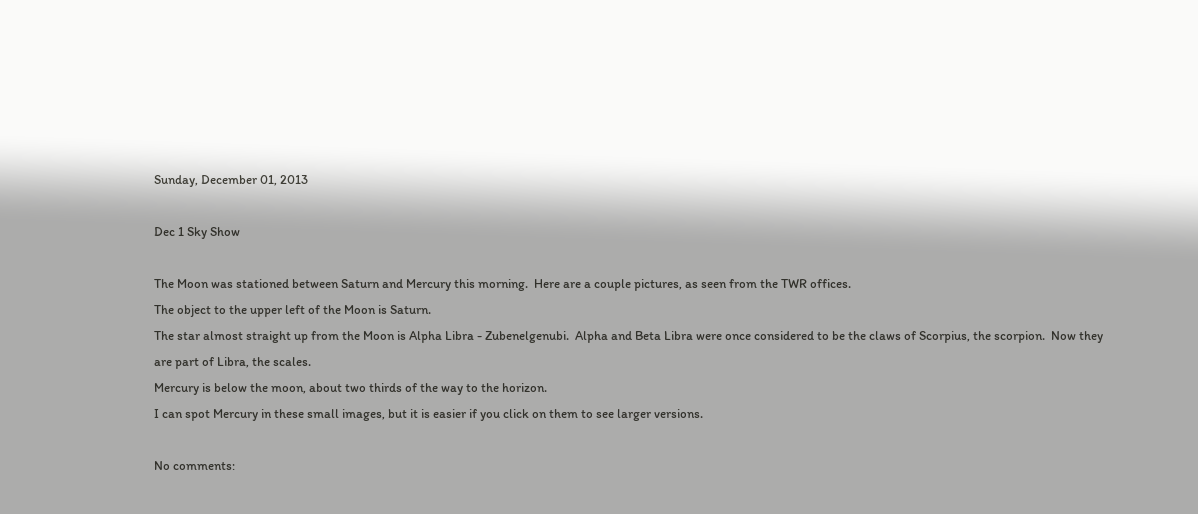Sunday, December 01, 2013

Dec 1 Sky Show

The Moon was stationed between Saturn and Mercury this morning.  Here are a couple pictures, as seen from the TWR offices.
The object to the upper left of the Moon is Saturn.
The star almost straight up from the Moon is Alpha Libra - Zubenelgenubi.  Alpha and Beta Libra were once considered to be the claws of Scorpius, the scorpion.  Now they are part of Libra, the scales.
Mercury is below the moon, about two thirds of the way to the horizon.
I can spot Mercury in these small images, but it is easier if you click on them to see larger versions.

No comments: